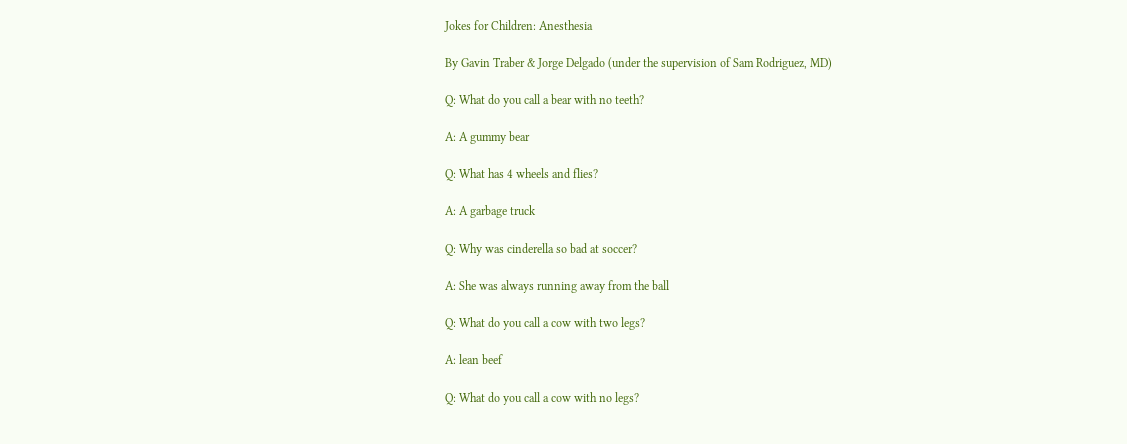Jokes for Children: Anesthesia

By Gavin Traber & Jorge Delgado (under the supervision of Sam Rodriguez, MD)

Q: What do you call a bear with no teeth?

A: A gummy bear

Q: What has 4 wheels and flies?

A: A garbage truck

Q: Why was cinderella so bad at soccer?

A: She was always running away from the ball

Q: What do you call a cow with two legs?

A: lean beef

Q: What do you call a cow with no legs?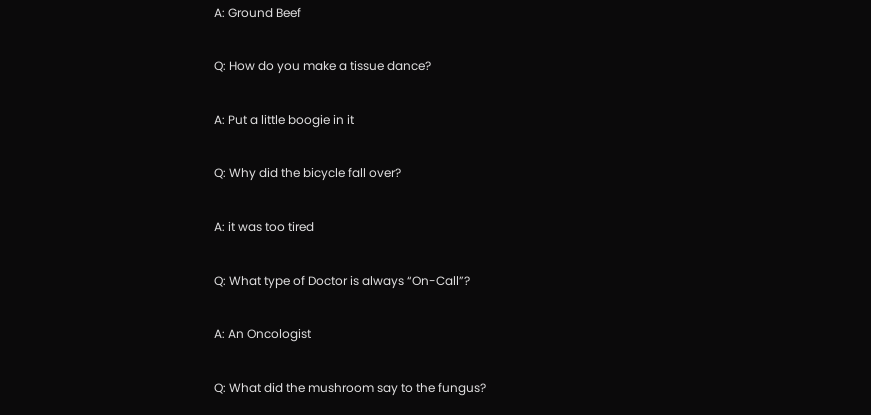A: Ground Beef

Q: How do you make a tissue dance?

A: Put a little boogie in it

Q: Why did the bicycle fall over?

A: it was too tired

Q: What type of Doctor is always “On-Call”?

A: An Oncologist

Q: What did the mushroom say to the fungus?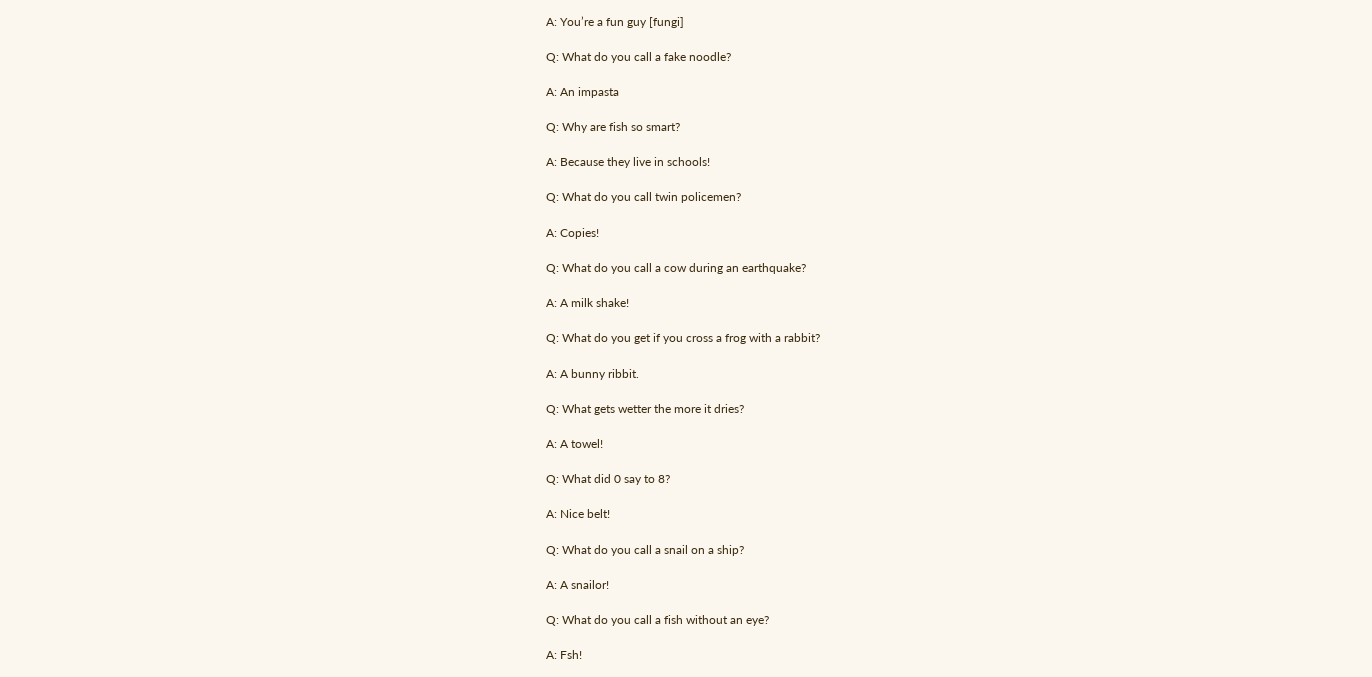A: You’re a fun guy [fungi]

Q: What do you call a fake noodle?

A: An impasta

Q: Why are fish so smart?

A: Because they live in schools!

Q: What do you call twin policemen?

A: Copies!

Q: What do you call a cow during an earthquake?

A: A milk shake!

Q: What do you get if you cross a frog with a rabbit?

A: A bunny ribbit.

Q: What gets wetter the more it dries?

A: A towel!

Q: What did 0 say to 8?

A: Nice belt!

Q: What do you call a snail on a ship?

A: A snailor!

Q: What do you call a fish without an eye?

A: Fsh!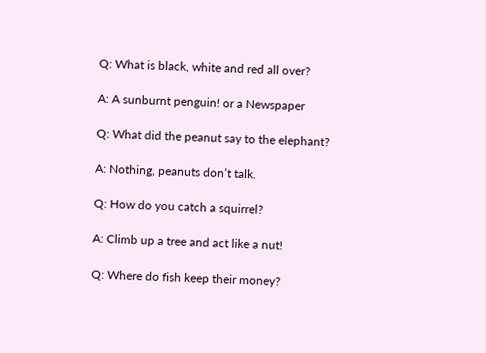Q: What is black, white and red all over?

A: A sunburnt penguin! or a Newspaper

Q: What did the peanut say to the elephant?

A: Nothing, peanuts don’t talk.

Q: How do you catch a squirrel?

A: Climb up a tree and act like a nut!

Q: Where do fish keep their money?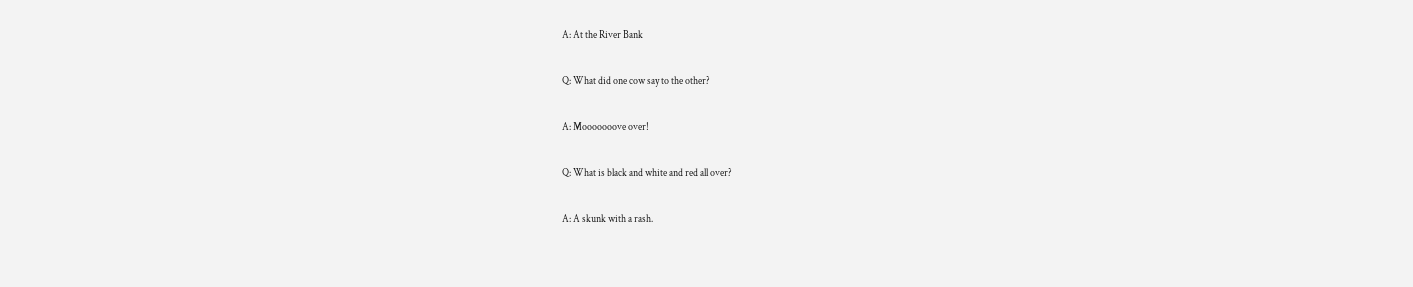A: At the River Bank

Q: What did one cow say to the other?

A: Mooooooove over!

Q: What is black and white and red all over?

A: A skunk with a rash.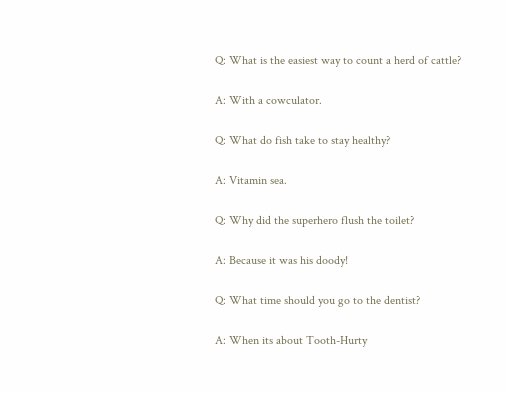Q: What is the easiest way to count a herd of cattle?

A: With a cowculator.

Q: What do fish take to stay healthy?

A: Vitamin sea.

Q: Why did the superhero flush the toilet?

A: Because it was his doody!

Q: What time should you go to the dentist?

A: When its about Tooth-Hurty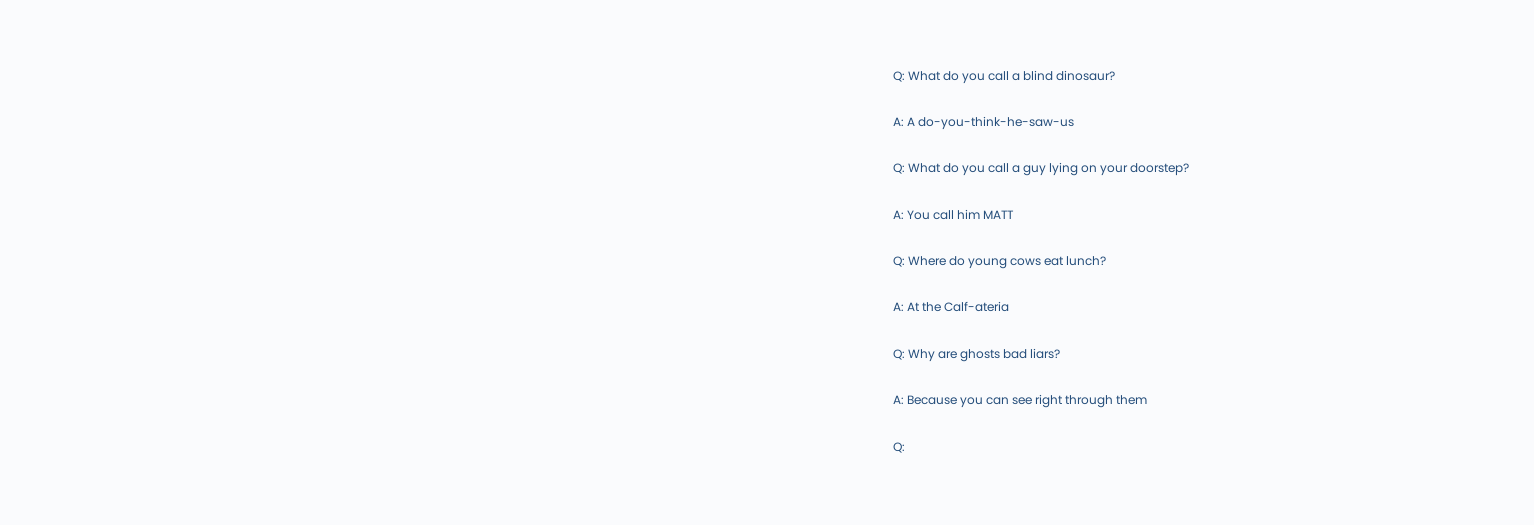Q: What do you call a blind dinosaur?

A: A do-you-think-he-saw-us

Q: What do you call a guy lying on your doorstep?

A: You call him MATT

Q: Where do young cows eat lunch?

A: At the Calf-ateria

Q: Why are ghosts bad liars?

A: Because you can see right through them

Q: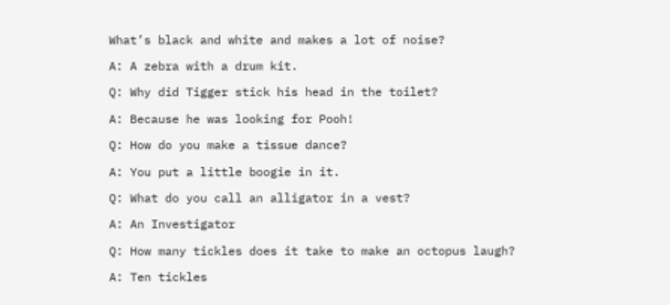What’s black and white and makes a lot of noise?

A: A zebra with a drum kit.

Q: Why did Tigger stick his head in the toilet?

A: Because he was looking for Pooh!

Q: How do you make a tissue dance?

A: You put a little boogie in it.

Q: What do you call an alligator in a vest?

A: An Investigator

Q: How many tickles does it take to make an octopus laugh?

A: Ten tickles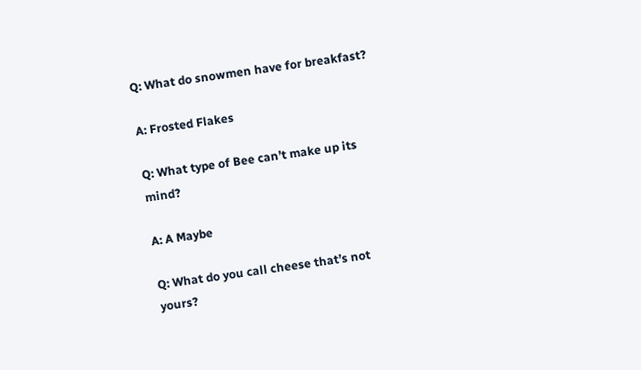Q: What do snowmen have for breakfast?

A: Frosted Flakes

Q: What type of Bee can’t make up its mind?

A: A Maybe

Q: What do you call cheese that’s not yours?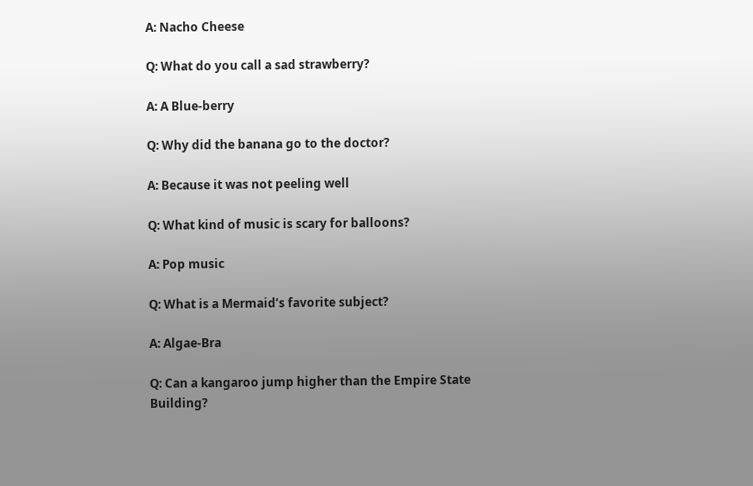A: Nacho Cheese

Q: What do you call a sad strawberry?

A: A Blue-berry

Q: Why did the banana go to the doctor?

A: Because it was not peeling well

Q: What kind of music is scary for balloons?

A: Pop music

Q: What is a Mermaid’s favorite subject?

A: Algae-Bra

Q: Can a kangaroo jump higher than the Empire State Building?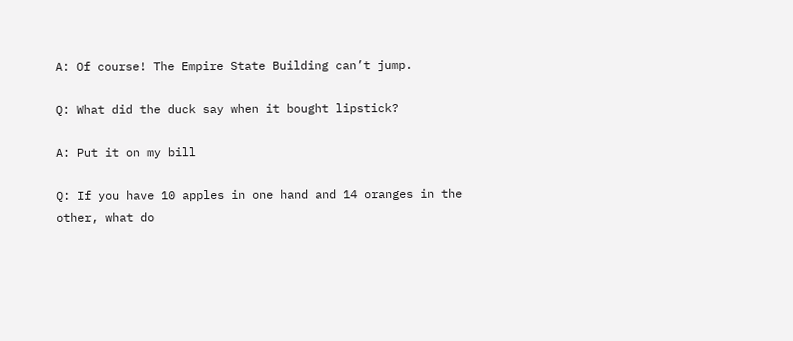A: Of course! The Empire State Building can’t jump.

Q: What did the duck say when it bought lipstick?

A: Put it on my bill

Q: If you have 10 apples in one hand and 14 oranges in the other, what do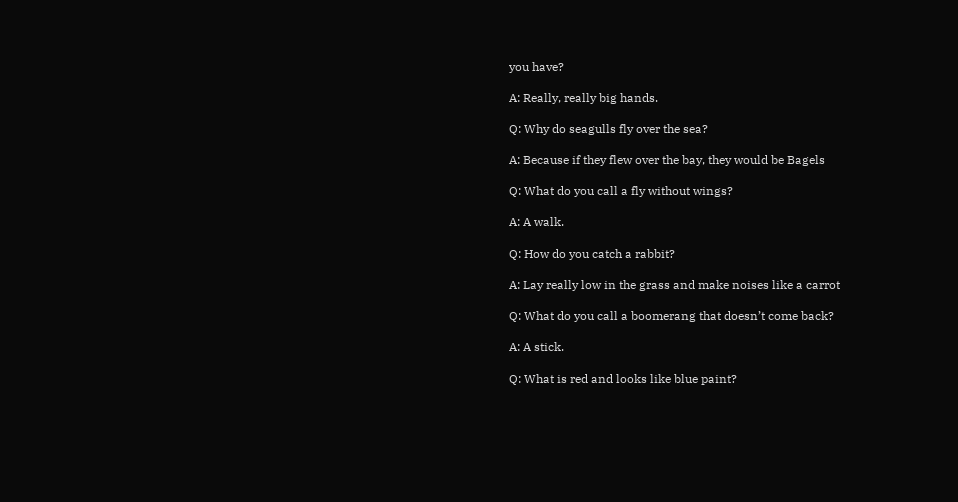you have?

A: Really, really big hands.

Q: Why do seagulls fly over the sea?

A: Because if they flew over the bay, they would be Bagels

Q: What do you call a fly without wings?

A: A walk.

Q: How do you catch a rabbit?

A: Lay really low in the grass and make noises like a carrot

Q: What do you call a boomerang that doesn’t come back?

A: A stick.

Q: What is red and looks like blue paint?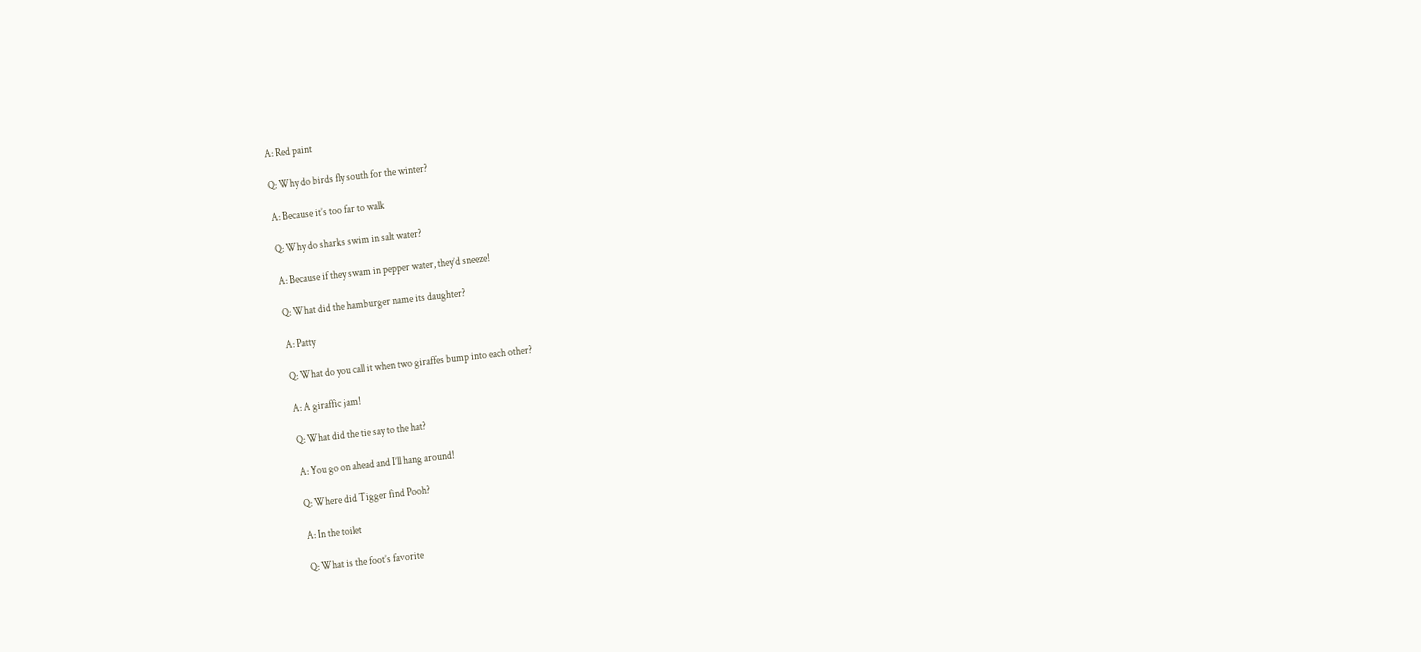A: Red paint

Q: Why do birds fly south for the winter?

A: Because it’s too far to walk

Q: Why do sharks swim in salt water?

A: Because if they swam in pepper water, they’d sneeze!

Q: What did the hamburger name its daughter?

A: Patty

Q: What do you call it when two giraffes bump into each other?

A: A giraffic jam!

Q: What did the tie say to the hat?

A: You go on ahead and I’ll hang around!

Q: Where did Tigger find Pooh?

A: In the toilet

Q: What is the foot’s favorite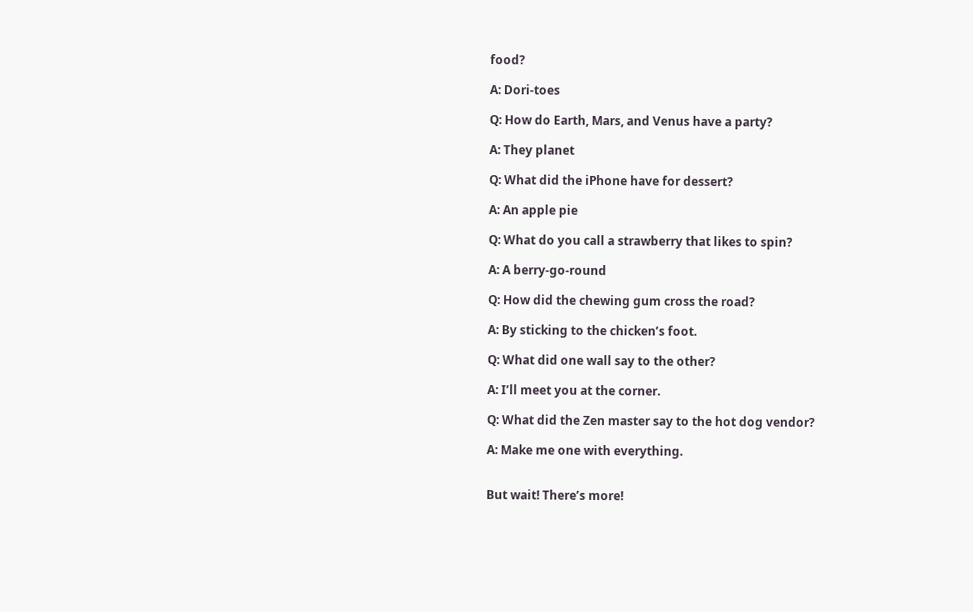food?

A: Dori-toes

Q: How do Earth, Mars, and Venus have a party?

A: They planet

Q: What did the iPhone have for dessert?

A: An apple pie

Q: What do you call a strawberry that likes to spin?

A: A berry-go-round

Q: How did the chewing gum cross the road?

A: By sticking to the chicken’s foot.

Q: What did one wall say to the other?

A: I’ll meet you at the corner.

Q: What did the Zen master say to the hot dog vendor?

A: Make me one with everything.


But wait! There’s more!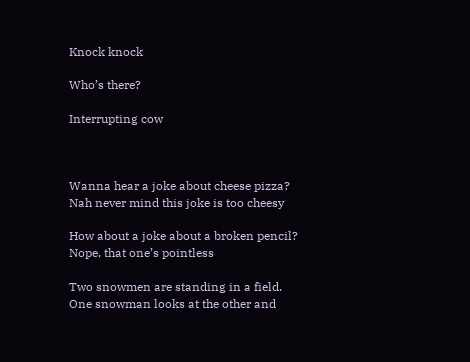Knock knock

Who’s there?

Interrupting cow



Wanna hear a joke about cheese pizza?  Nah never mind this joke is too cheesy

How about a joke about a broken pencil?  Nope, that one’s pointless

Two snowmen are standing in a field. One snowman looks at the other and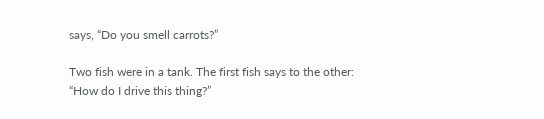says, “Do you smell carrots?”

Two fish were in a tank. The first fish says to the other: “How do I drive this thing?”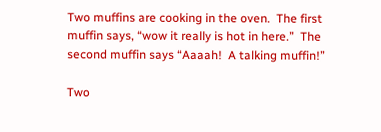Two muffins are cooking in the oven.  The first muffin says, “wow it really is hot in here.”  The second muffin says “Aaaah!  A talking muffin!”

Two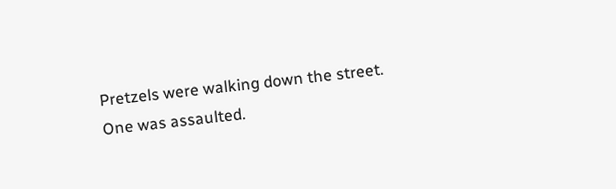Pretzels were walking down the street.
One was assaulted.